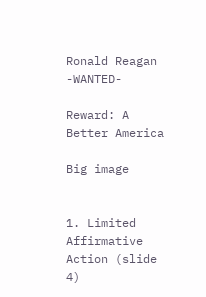Ronald Reagan -WANTED-

Reward: A Better America

Big image


1. Limited Affirmative Action (slide 4)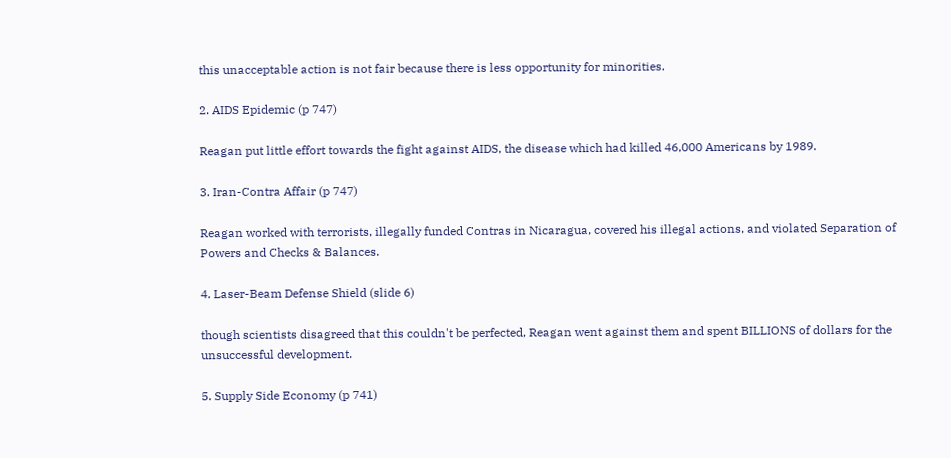this unacceptable action is not fair because there is less opportunity for minorities.

2. AIDS Epidemic (p 747)

Reagan put little effort towards the fight against AIDS, the disease which had killed 46,000 Americans by 1989.

3. Iran-Contra Affair (p 747)

Reagan worked with terrorists, illegally funded Contras in Nicaragua, covered his illegal actions, and violated Separation of Powers and Checks & Balances.

4. Laser-Beam Defense Shield (slide 6)

though scientists disagreed that this couldn't be perfected, Reagan went against them and spent BILLIONS of dollars for the unsuccessful development.

5. Supply Side Economy (p 741)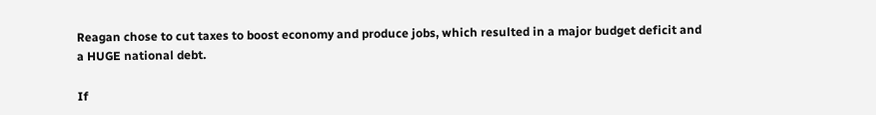Reagan chose to cut taxes to boost economy and produce jobs, which resulted in a major budget deficit and a HUGE national debt.

If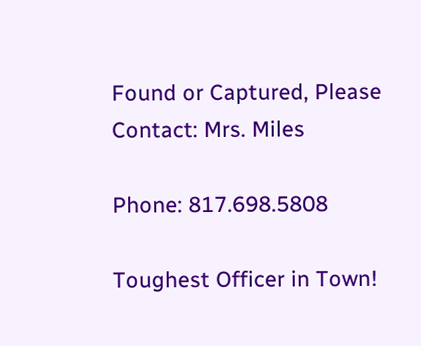Found or Captured, Please Contact: Mrs. Miles

Phone: 817.698.5808

Toughest Officer in Town!